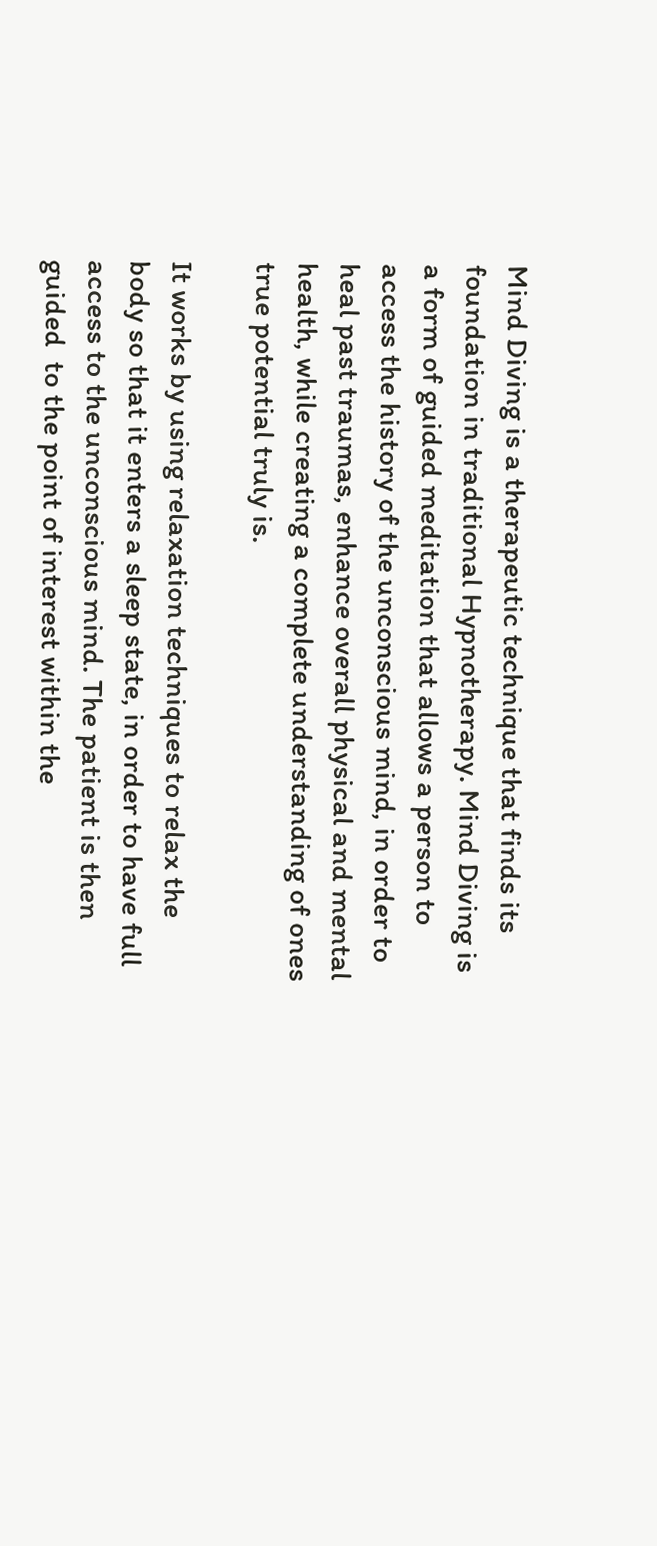Mind Diving is a therapeutic technique that finds its foundation in traditional Hypnotherapy. Mind Diving is a form of guided meditation that allows a person to access the history of the unconscious mind, in order to heal past traumas, enhance overall physical and mental health, while creating a complete understanding of ones true potential truly is.

It works by using relaxation techniques to relax the body so that it enters a sleep state, in order to have full access to the unconscious mind. The patient is then guided  to the point of interest within the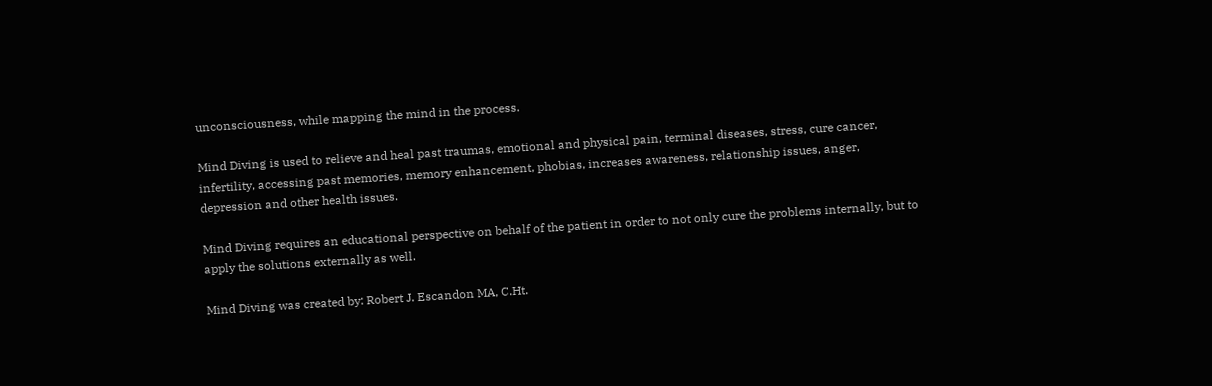unconsciousness, while mapping the mind in the process.

Mind Diving is used to relieve and heal past traumas, emotional and physical pain, terminal diseases, stress, cure cancer, infertility, accessing past memories, memory enhancement, phobias, increases awareness, relationship issues, anger, depression and other health issues.

Mind Diving requires an educational perspective on behalf of the patient in order to not only cure the problems internally, but to apply the solutions externally as well.

Mind Diving was created by: Robert J. Escandon MA, C.Ht.